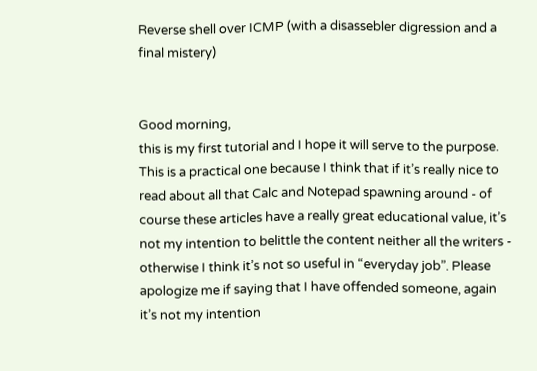Reverse shell over ICMP (with a disassebler digression and a final mistery)


Good morning,
this is my first tutorial and I hope it will serve to the purpose. This is a practical one because I think that if it’s really nice to read about all that Calc and Notepad spawning around - of course these articles have a really great educational value, it’s not my intention to belittle the content neither all the writers - otherwise I think it’s not so useful in “everyday job”. Please apologize me if saying that I have offended someone, again it’s not my intention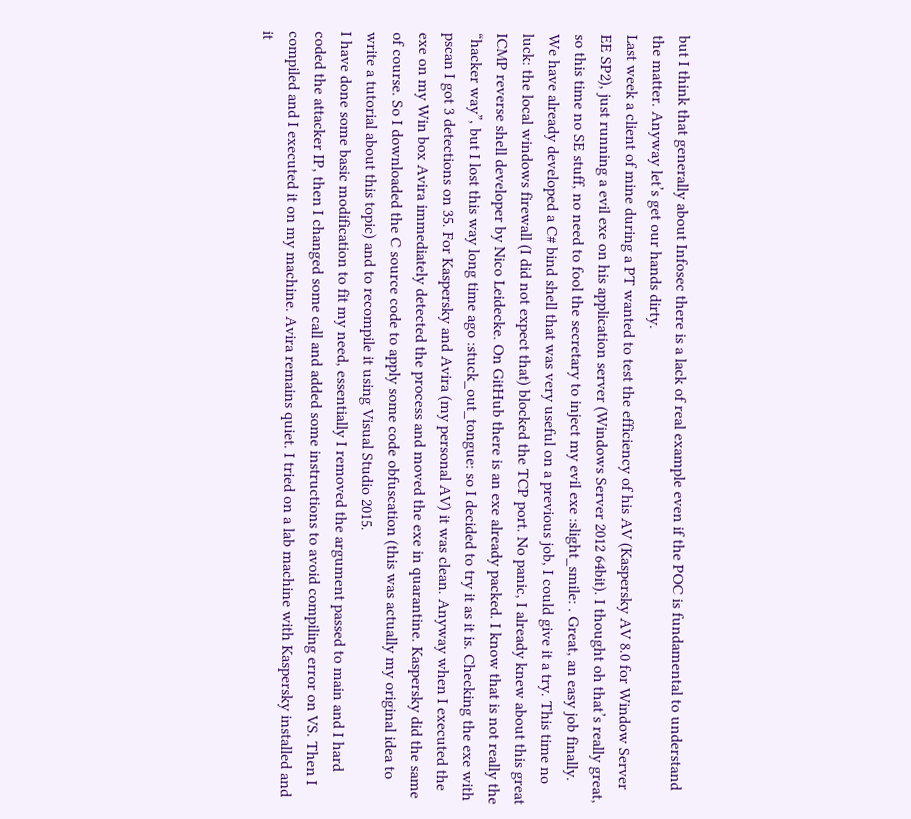but I think that generally about Infosec there is a lack of real example even if the POC is fundamental to understand the matter. Anyway let’s get our hands dirty.
Last week a client of mine during a PT wanted to test the efficiency of his AV (Kaspersky AV 8.0 for Window Server EE SP2), just running a evil exe on his application server (Windows Server 2012 64bit). I thought oh that’s really great, so this time no SE stuff, no need to fool the secretary to inject my evil exe :slight_smile: . Great, an easy job finally. We have already developed a C# bind shell that was very useful on a previous job, I could give it a try. This time no luck: the local windows firewall (I did not expect that) blocked the TCP port. No panic, I already knew about this great ICMP reverse shell developer by Nico Leidecke. On GitHub there is an exe already packed. I know that is not really the “hacker way”, but I lost this way long time ago :stuck_out_tongue: so I decided to try it as it is. Checking the exe with pscan I got 3 detections on 35. For Kaspersky and Avira (my personal AV) it was clean. Anyway when I executed the exe on my Win box Avira immediately detected the process and moved the exe in quarantine. Kaspersky did the same of course. So I downloaded the C source code to apply some code obfuscation (this was actually my original idea to write a tutorial about this topic) and to recompile it using Visual Studio 2015.
I have done some basic modification to fit my need, essentially I removed the argument passed to main and I hard coded the attacker IP, then I changed some call and added some instructions to avoid compiling error on VS. Then I compiled and I executed it on my machine. Avira remains quiet. I tried on a lab machine with Kaspersky installed and it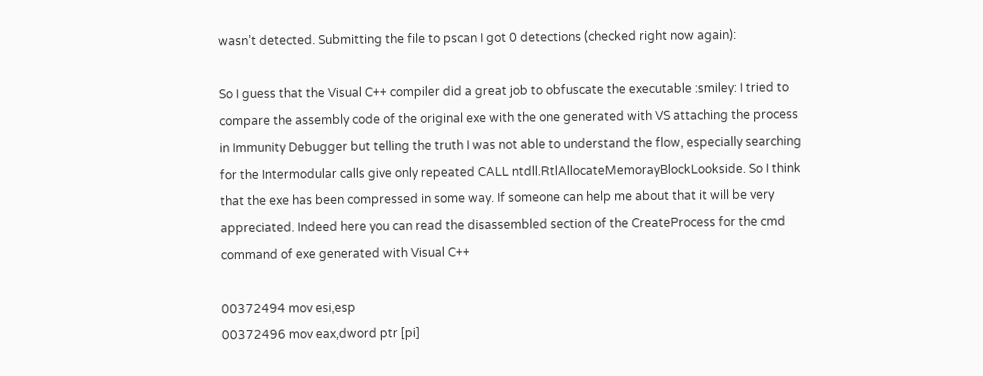wasn’t detected. Submitting the file to pscan I got 0 detections (checked right now again):

So I guess that the Visual C++ compiler did a great job to obfuscate the executable :smiley: I tried to compare the assembly code of the original exe with the one generated with VS attaching the process in Immunity Debugger but telling the truth I was not able to understand the flow, especially searching for the Intermodular calls give only repeated CALL ntdll.RtlAllocateMemorayBlockLookside. So I think that the exe has been compressed in some way. If someone can help me about that it will be very appreciated. Indeed here you can read the disassembled section of the CreateProcess for the cmd command of exe generated with Visual C++

00372494 mov esi,esp
00372496 mov eax,dword ptr [pi]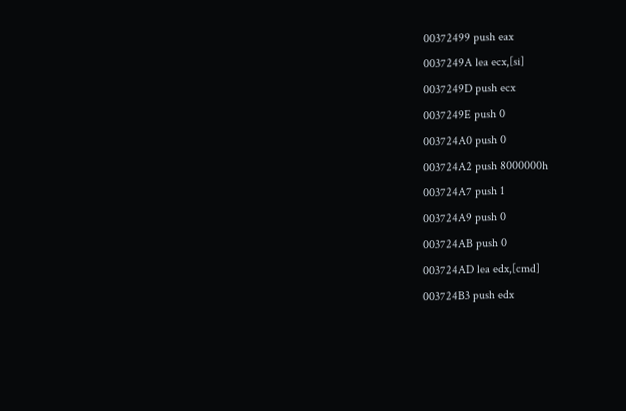00372499 push eax
0037249A lea ecx,[si]
0037249D push ecx
0037249E push 0
003724A0 push 0
003724A2 push 8000000h
003724A7 push 1
003724A9 push 0
003724AB push 0
003724AD lea edx,[cmd]
003724B3 push edx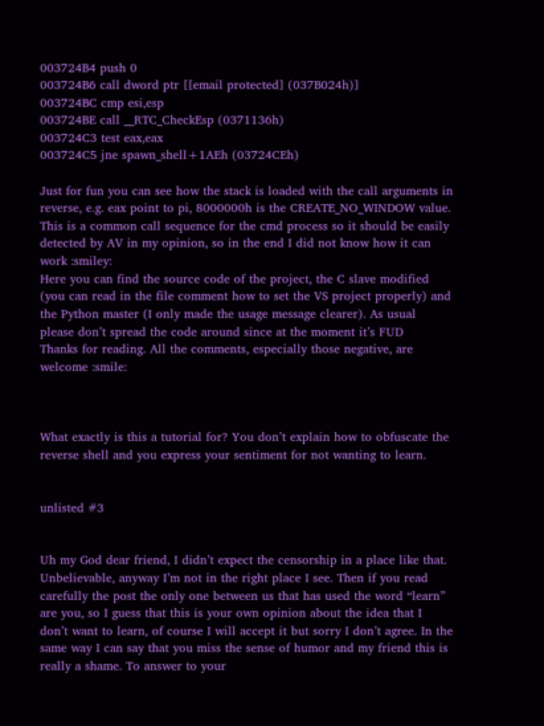003724B4 push 0
003724B6 call dword ptr [[email protected] (037B024h)]
003724BC cmp esi,esp
003724BE call __RTC_CheckEsp (0371136h)
003724C3 test eax,eax
003724C5 jne spawn_shell+1AEh (03724CEh)

Just for fun you can see how the stack is loaded with the call arguments in reverse, e.g. eax point to pi, 8000000h is the CREATE_NO_WINDOW value. This is a common call sequence for the cmd process so it should be easily detected by AV in my opinion, so in the end I did not know how it can work :smiley:
Here you can find the source code of the project, the C slave modified (you can read in the file comment how to set the VS project properly) and the Python master (I only made the usage message clearer). As usual please don’t spread the code around since at the moment it’s FUD
Thanks for reading. All the comments, especially those negative, are welcome :smile:



What exactly is this a tutorial for? You don’t explain how to obfuscate the reverse shell and you express your sentiment for not wanting to learn.


unlisted #3


Uh my God dear friend, I didn’t expect the censorship in a place like that. Unbelievable, anyway I’m not in the right place I see. Then if you read carefully the post the only one between us that has used the word “learn” are you, so I guess that this is your own opinion about the idea that I don’t want to learn, of course I will accept it but sorry I don’t agree. In the same way I can say that you miss the sense of humor and my friend this is really a shame. To answer to your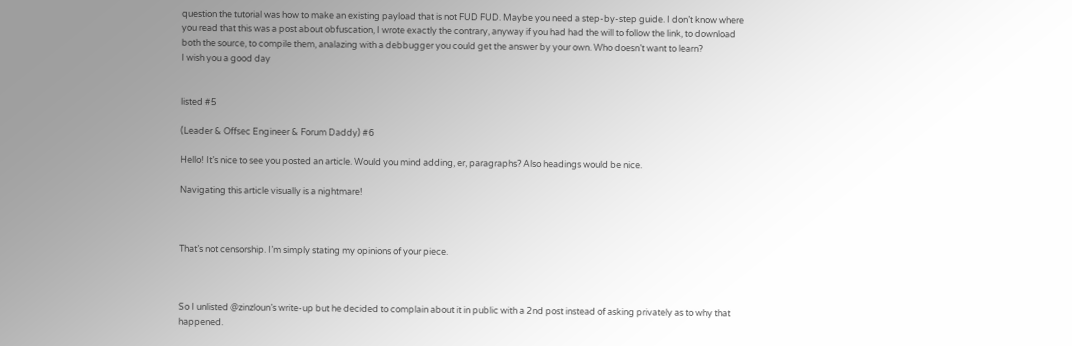question the tutorial was how to make an existing payload that is not FUD FUD. Maybe you need a step-by-step guide. I don’t know where you read that this was a post about obfuscation, I wrote exactly the contrary, anyway if you had had the will to follow the link, to download both the source, to compile them, analazing with a debbugger you could get the answer by your own. Who doesn’t want to learn?
I wish you a good day


listed #5

(Leader & Offsec Engineer & Forum Daddy) #6

Hello! It’s nice to see you posted an article. Would you mind adding, er, paragraphs? Also headings would be nice.

Navigating this article visually is a nightmare!



That’s not censorship. I’m simply stating my opinions of your piece.



So I unlisted @zinzloun’s write-up but he decided to complain about it in public with a 2nd post instead of asking privately as to why that happened.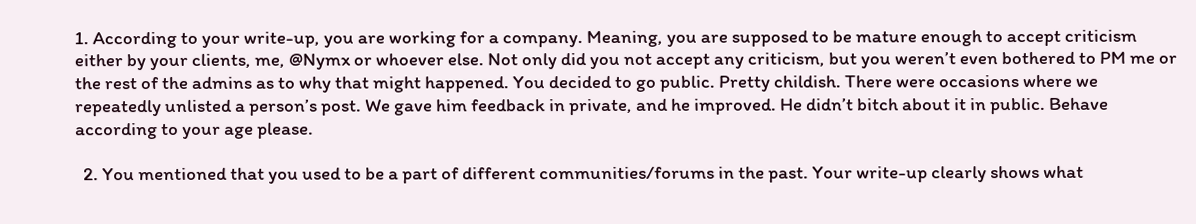1. According to your write-up, you are working for a company. Meaning, you are supposed to be mature enough to accept criticism either by your clients, me, @Nymx or whoever else. Not only did you not accept any criticism, but you weren’t even bothered to PM me or the rest of the admins as to why that might happened. You decided to go public. Pretty childish. There were occasions where we repeatedly unlisted a person’s post. We gave him feedback in private, and he improved. He didn’t bitch about it in public. Behave according to your age please.

  2. You mentioned that you used to be a part of different communities/forums in the past. Your write-up clearly shows what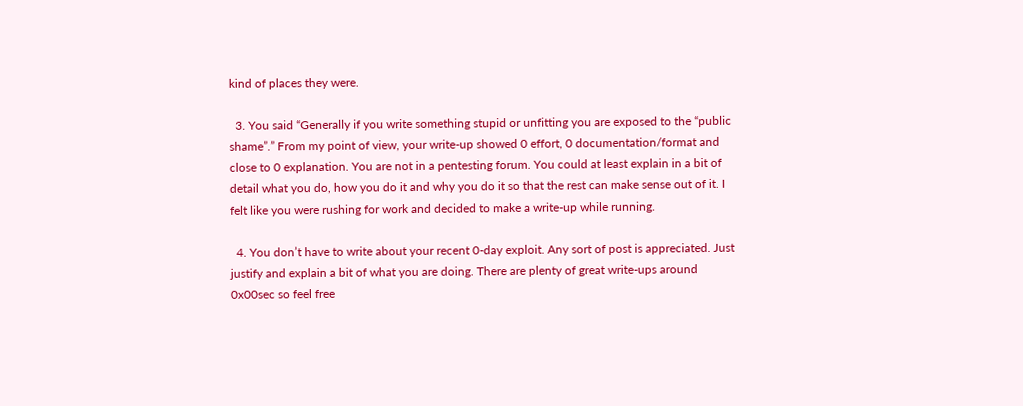kind of places they were.

  3. You said “Generally if you write something stupid or unfitting you are exposed to the “public shame”.” From my point of view, your write-up showed 0 effort, 0 documentation/format and close to 0 explanation. You are not in a pentesting forum. You could at least explain in a bit of detail what you do, how you do it and why you do it so that the rest can make sense out of it. I felt like you were rushing for work and decided to make a write-up while running.

  4. You don’t have to write about your recent 0-day exploit. Any sort of post is appreciated. Just justify and explain a bit of what you are doing. There are plenty of great write-ups around 0x00sec so feel free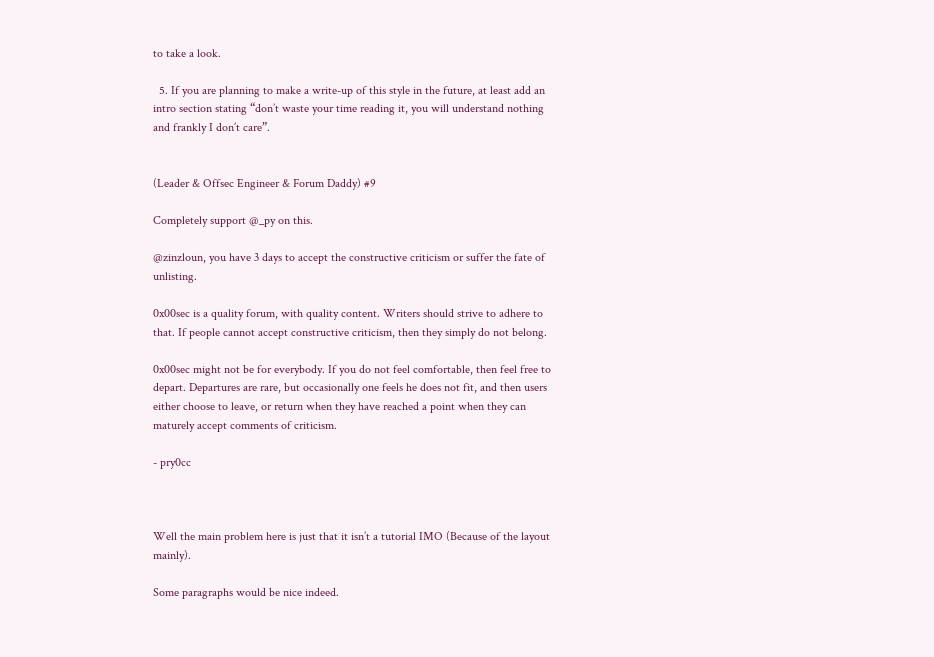to take a look.

  5. If you are planning to make a write-up of this style in the future, at least add an intro section stating “don’t waste your time reading it, you will understand nothing and frankly I don’t care”.


(Leader & Offsec Engineer & Forum Daddy) #9

Completely support @_py on this.

@zinzloun, you have 3 days to accept the constructive criticism or suffer the fate of unlisting.

0x00sec is a quality forum, with quality content. Writers should strive to adhere to that. If people cannot accept constructive criticism, then they simply do not belong.

0x00sec might not be for everybody. If you do not feel comfortable, then feel free to depart. Departures are rare, but occasionally one feels he does not fit, and then users either choose to leave, or return when they have reached a point when they can maturely accept comments of criticism.

- pry0cc



Well the main problem here is just that it isn’t a tutorial IMO (Because of the layout mainly).

Some paragraphs would be nice indeed.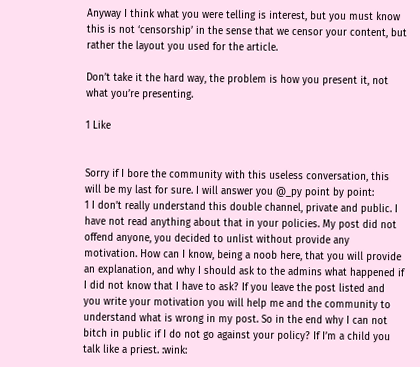Anyway I think what you were telling is interest, but you must know this is not ‘censorship’ in the sense that we censor your content, but rather the layout you used for the article.

Don’t take it the hard way, the problem is how you present it, not what you’re presenting.

1 Like


Sorry if I bore the community with this useless conversation, this will be my last for sure. I will answer you @_py point by point:
1 I don’t really understand this double channel, private and public. I have not read anything about that in your policies. My post did not offend anyone, you decided to unlist without provide any motivation. How can I know, being a noob here, that you will provide an explanation, and why I should ask to the admins what happened if I did not know that I have to ask? If you leave the post listed and you write your motivation you will help me and the community to understand what is wrong in my post. So in the end why I can not bitch in public if I do not go against your policy? If I’m a child you talk like a priest. :wink: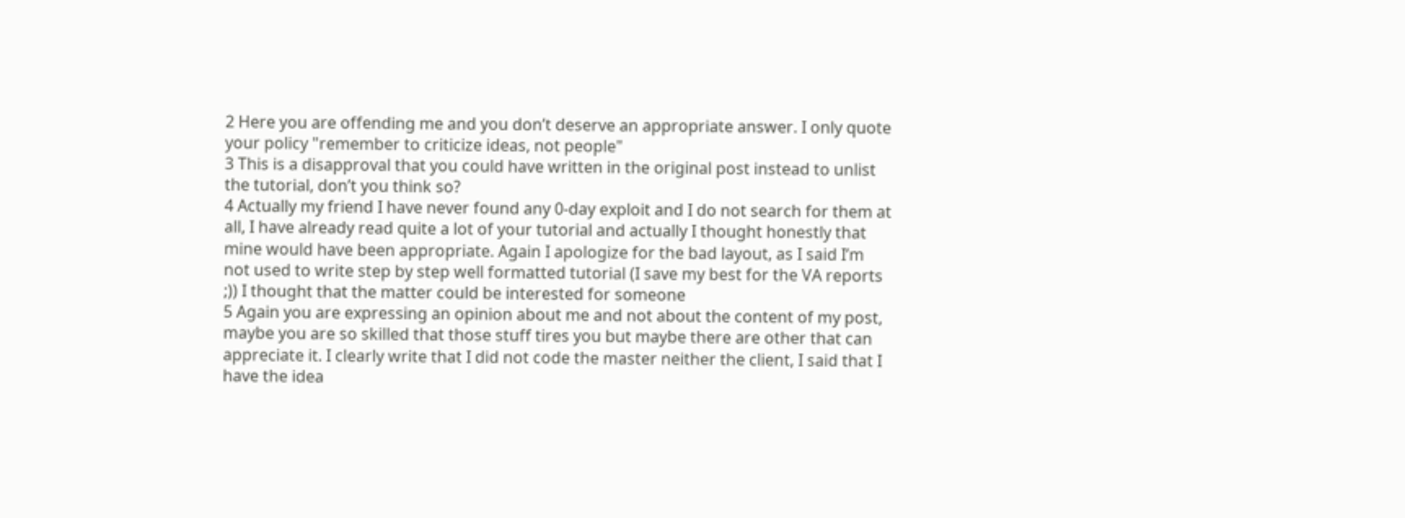2 Here you are offending me and you don’t deserve an appropriate answer. I only quote your policy "remember to criticize ideas, not people"
3 This is a disapproval that you could have written in the original post instead to unlist the tutorial, don’t you think so?
4 Actually my friend I have never found any 0-day exploit and I do not search for them at all, I have already read quite a lot of your tutorial and actually I thought honestly that mine would have been appropriate. Again I apologize for the bad layout, as I said I’m not used to write step by step well formatted tutorial (I save my best for the VA reports ;)) I thought that the matter could be interested for someone
5 Again you are expressing an opinion about me and not about the content of my post, maybe you are so skilled that those stuff tires you but maybe there are other that can appreciate it. I clearly write that I did not code the master neither the client, I said that I have the idea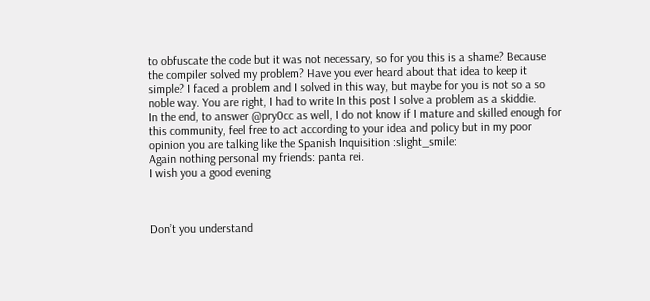to obfuscate the code but it was not necessary, so for you this is a shame? Because the compiler solved my problem? Have you ever heard about that idea to keep it simple? I faced a problem and I solved in this way, but maybe for you is not so a so noble way. You are right, I had to write In this post I solve a problem as a skiddie.
In the end, to answer @pry0cc as well, I do not know if I mature and skilled enough for this community, feel free to act according to your idea and policy but in my poor opinion you are talking like the Spanish Inquisition :slight_smile:
Again nothing personal my friends: panta rei.
I wish you a good evening



Don’t you understand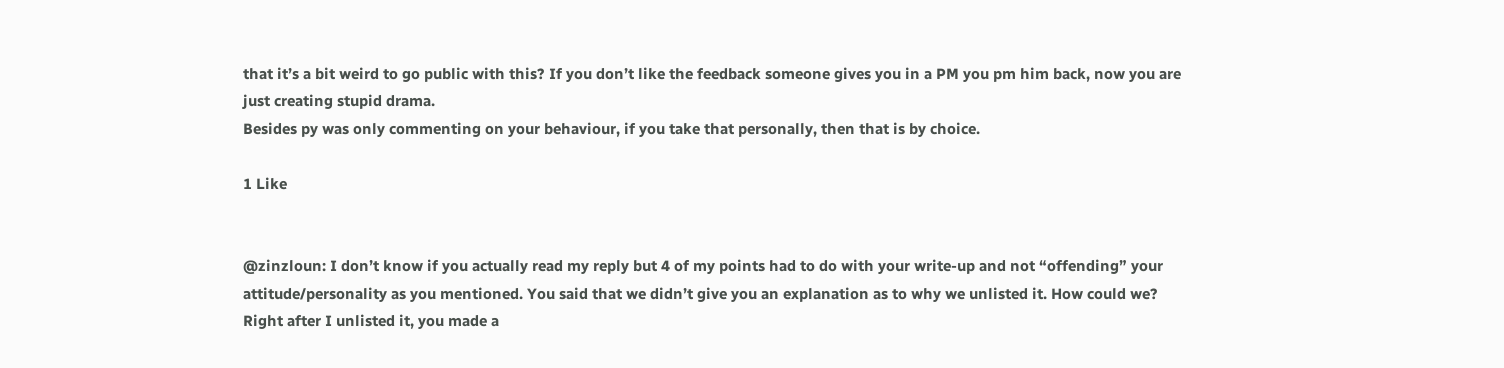that it’s a bit weird to go public with this? If you don’t like the feedback someone gives you in a PM you pm him back, now you are just creating stupid drama.
Besides py was only commenting on your behaviour, if you take that personally, then that is by choice.

1 Like


@zinzloun: I don’t know if you actually read my reply but 4 of my points had to do with your write-up and not “offending” your attitude/personality as you mentioned. You said that we didn’t give you an explanation as to why we unlisted it. How could we? Right after I unlisted it, you made a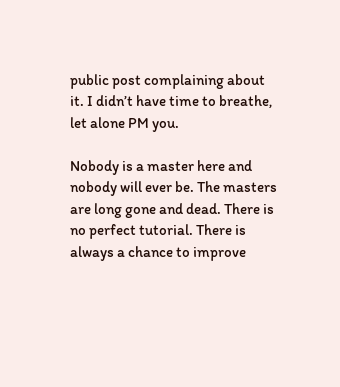public post complaining about it. I didn’t have time to breathe, let alone PM you.

Nobody is a master here and nobody will ever be. The masters are long gone and dead. There is no perfect tutorial. There is always a chance to improve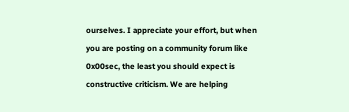ourselves. I appreciate your effort, but when you are posting on a community forum like 0x00sec, the least you should expect is constructive criticism. We are helping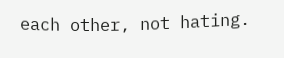each other, not hating.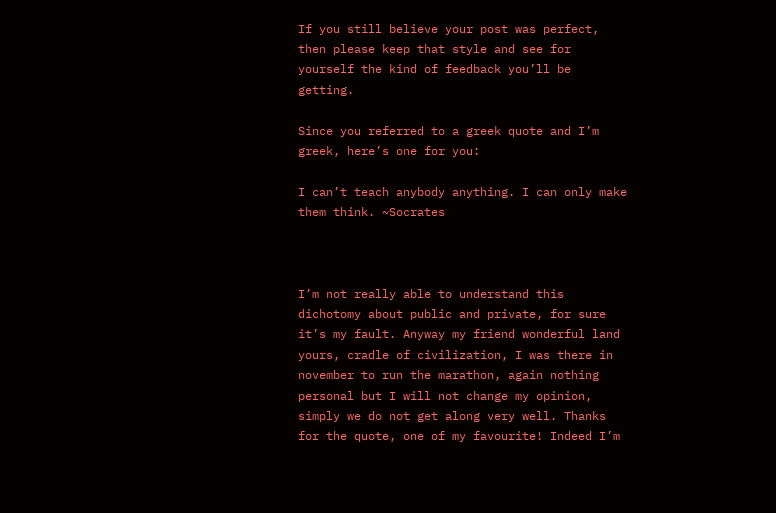If you still believe your post was perfect, then please keep that style and see for yourself the kind of feedback you’ll be getting.

Since you referred to a greek quote and I’m greek, here’s one for you:

I can’t teach anybody anything. I can only make them think. ~Socrates



I’m not really able to understand this dichotomy about public and private, for sure it’s my fault. Anyway my friend wonderful land yours, cradle of civilization, I was there in november to run the marathon, again nothing personal but I will not change my opinion, simply we do not get along very well. Thanks for the quote, one of my favourite! Indeed I’m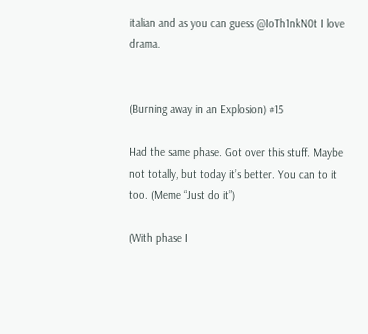italian and as you can guess @IoTh1nkN0t I love drama.


(Burning away in an Explosion) #15

Had the same phase. Got over this stuff. Maybe not totally, but today it’s better. You can to it too. (Meme “Just do it”)

(With phase I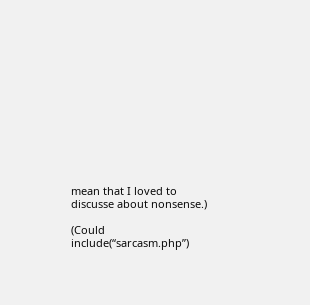mean that I loved to discusse about nonsense.)

(Could include(“sarcasm.php”)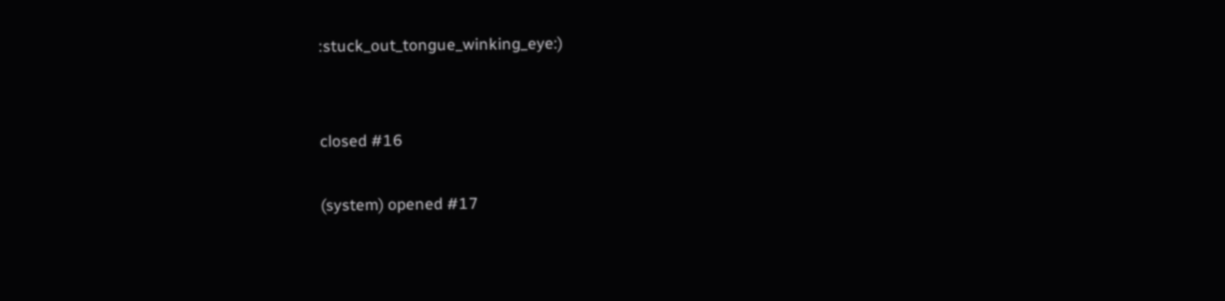:stuck_out_tongue_winking_eye:)


closed #16

(system) opened #17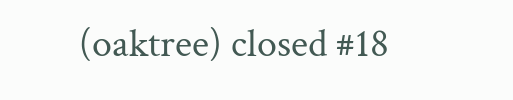(oaktree) closed #18